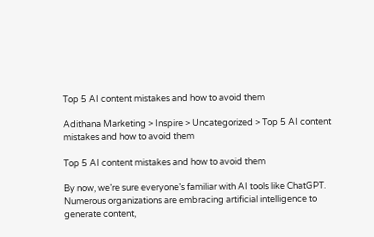Top 5 AI content mistakes and how to avoid them

Adithana Marketing > Inspire > Uncategorized > Top 5 AI content mistakes and how to avoid them

Top 5 AI content mistakes and how to avoid them

By now, we’re sure everyone’s familiar with AI tools like ChatGPT. Numerous organizations are embracing artificial intelligence to generate content,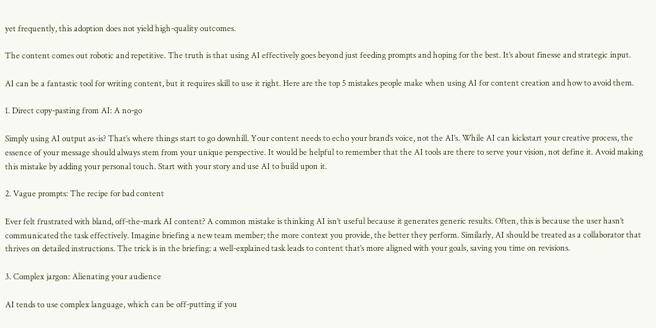yet frequently, this adoption does not yield high-quality outcomes.

The content comes out robotic and repetitive. The truth is that using AI effectively goes beyond just feeding prompts and hoping for the best. It’s about finesse and strategic input.

AI can be a fantastic tool for writing content, but it requires skill to use it right. Here are the top 5 mistakes people make when using AI for content creation and how to avoid them.

1. Direct copy-pasting from AI: A no-go

Simply using AI output as-is? That’s where things start to go downhill. Your content needs to echo your brand’s voice, not the AI’s. While AI can kickstart your creative process, the essence of your message should always stem from your unique perspective. It would be helpful to remember that the AI tools are there to serve your vision, not define it. Avoid making this mistake by adding your personal touch. Start with your story and use AI to build upon it.

2. Vague prompts: The recipe for bad content

Ever felt frustrated with bland, off-the-mark AI content? A common mistake is thinking AI isn’t useful because it generates generic results. Often, this is because the user hasn’t communicated the task effectively. Imagine briefing a new team member; the more context you provide, the better they perform. Similarly, AI should be treated as a collaborator that thrives on detailed instructions. The trick is in the briefing: a well-explained task leads to content that’s more aligned with your goals, saving you time on revisions.

3. Complex jargon: Alienating your audience

AI tends to use complex language, which can be off-putting if you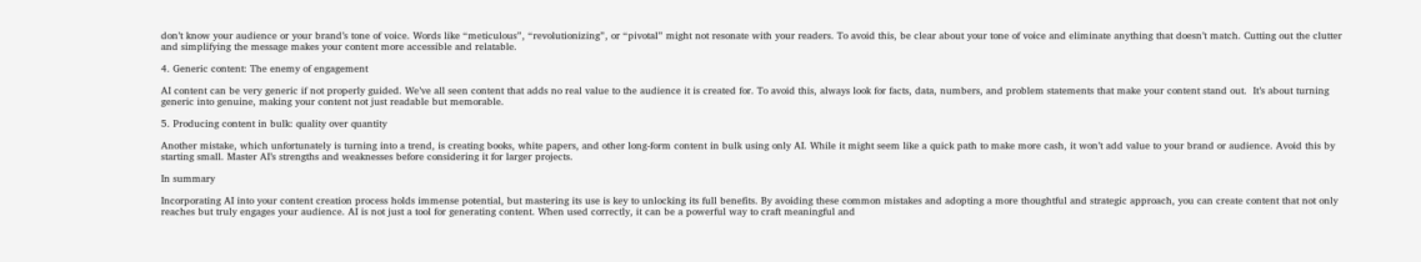don’t know your audience or your brand’s tone of voice. Words like “meticulous”, “revolutionizing”, or “pivotal” might not resonate with your readers. To avoid this, be clear about your tone of voice and eliminate anything that doesn’t match. Cutting out the clutter and simplifying the message makes your content more accessible and relatable.

4. Generic content: The enemy of engagement

AI content can be very generic if not properly guided. We’ve all seen content that adds no real value to the audience it is created for. To avoid this, always look for facts, data, numbers, and problem statements that make your content stand out.  It’s about turning generic into genuine, making your content not just readable but memorable.

5. Producing content in bulk: quality over quantity

Another mistake, which unfortunately is turning into a trend, is creating books, white papers, and other long-form content in bulk using only AI. While it might seem like a quick path to make more cash, it won’t add value to your brand or audience. Avoid this by starting small. Master AI’s strengths and weaknesses before considering it for larger projects.

In summary

Incorporating AI into your content creation process holds immense potential, but mastering its use is key to unlocking its full benefits. By avoiding these common mistakes and adopting a more thoughtful and strategic approach, you can create content that not only reaches but truly engages your audience. AI is not just a tool for generating content. When used correctly, it can be a powerful way to craft meaningful and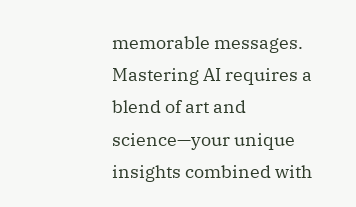memorable messages. Mastering AI requires a blend of art and science—your unique insights combined with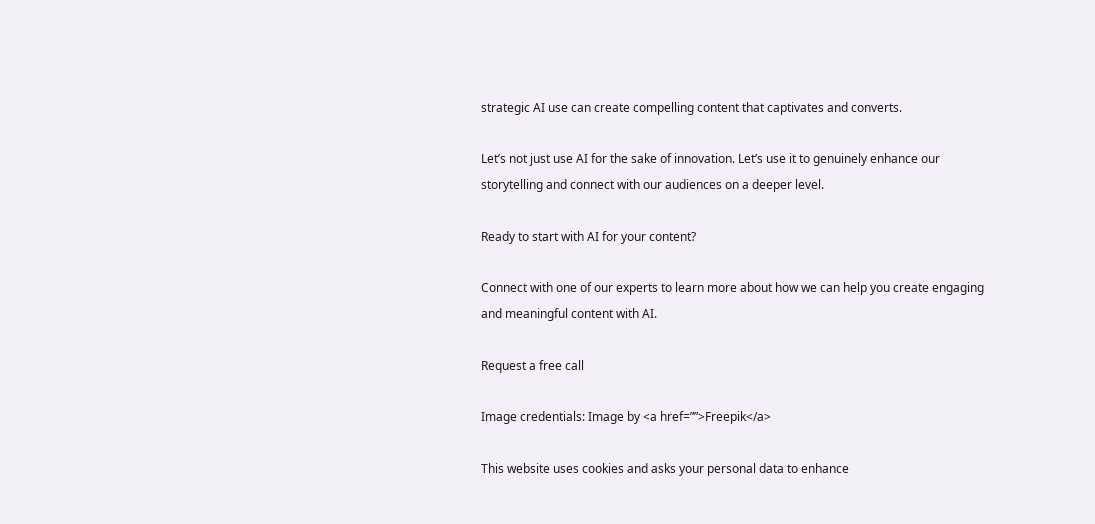strategic AI use can create compelling content that captivates and converts.

Let’s not just use AI for the sake of innovation. Let’s use it to genuinely enhance our storytelling and connect with our audiences on a deeper level.

Ready to start with AI for your content?

Connect with one of our experts to learn more about how we can help you create engaging and meaningful content with AI.

Request a free call

Image credentials: Image by <a href=””>Freepik</a>

This website uses cookies and asks your personal data to enhance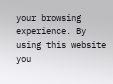your browsing experience. By using this website you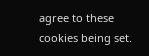agree to these cookies being set.